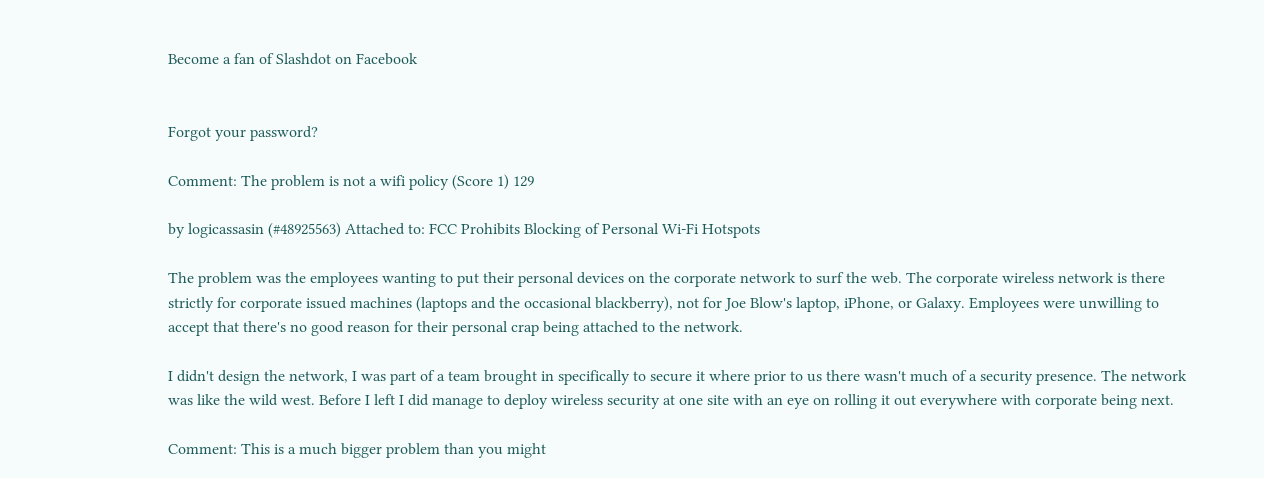Become a fan of Slashdot on Facebook


Forgot your password?

Comment: The problem is not a wifi policy (Score 1) 129

by logicassasin (#48925563) Attached to: FCC Prohibits Blocking of Personal Wi-Fi Hotspots

The problem was the employees wanting to put their personal devices on the corporate network to surf the web. The corporate wireless network is there strictly for corporate issued machines (laptops and the occasional blackberry), not for Joe Blow's laptop, iPhone, or Galaxy. Employees were unwilling to accept that there's no good reason for their personal crap being attached to the network.

I didn't design the network, I was part of a team brought in specifically to secure it where prior to us there wasn't much of a security presence. The network was like the wild west. Before I left I did manage to deploy wireless security at one site with an eye on rolling it out everywhere with corporate being next.

Comment: This is a much bigger problem than you might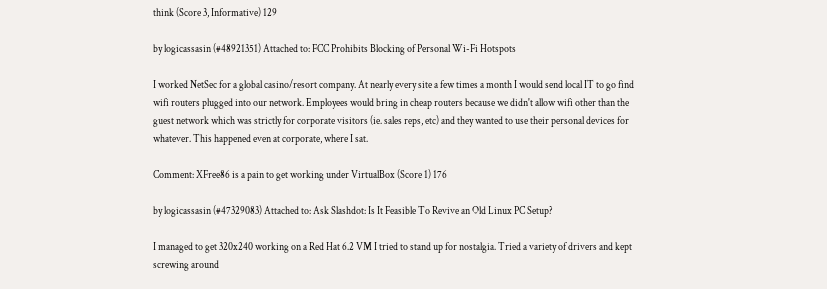think (Score 3, Informative) 129

by logicassasin (#48921351) Attached to: FCC Prohibits Blocking of Personal Wi-Fi Hotspots

I worked NetSec for a global casino/resort company. At nearly every site a few times a month I would send local IT to go find wifi routers plugged into our network. Employees would bring in cheap routers because we didn't allow wifi other than the guest network which was strictly for corporate visitors (ie. sales reps, etc) and they wanted to use their personal devices for whatever. This happened even at corporate, where I sat.

Comment: XFree86 is a pain to get working under VirtualBox (Score 1) 176

by logicassasin (#47329083) Attached to: Ask Slashdot: Is It Feasible To Revive an Old Linux PC Setup?

I managed to get 320x240 working on a Red Hat 6.2 VM I tried to stand up for nostalgia. Tried a variety of drivers and kept screwing around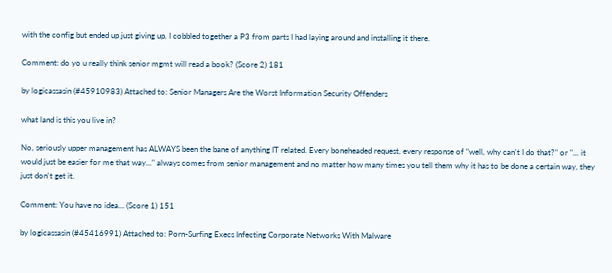with the config but ended up just giving up. I cobbled together a P3 from parts I had laying around and installing it there.

Comment: do yo u really think senior mgmt will read a book? (Score 2) 181

by logicassasin (#45910983) Attached to: Senior Managers Are the Worst Information Security Offenders

what land is this you live in?

No, seriously upper management has ALWAYS been the bane of anything IT related. Every boneheaded request, every response of "well, why can't I do that?" or "... it would just be easier for me that way..." always comes from senior management and no matter how many times you tell them why it has to be done a certain way, they just don't get it.

Comment: You have no idea... (Score 1) 151

by logicassasin (#45416991) Attached to: Porn-Surfing Execs Infecting Corporate Networks With Malware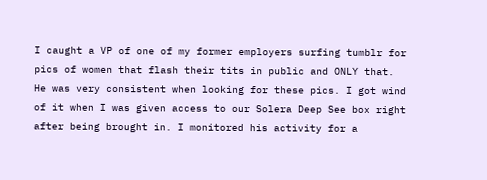I caught a VP of one of my former employers surfing tumblr for pics of women that flash their tits in public and ONLY that. He was very consistent when looking for these pics. I got wind of it when I was given access to our Solera Deep See box right after being brought in. I monitored his activity for a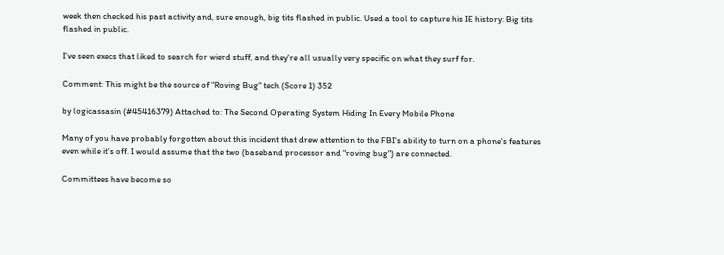week then checked his past activity and, sure enough, big tits flashed in public. Used a tool to capture his IE history: Big tits flashed in public.

I've seen execs that liked to search for wierd stuff, and they're all usually very specific on what they surf for.

Comment: This might be the source of "Roving Bug" tech (Score 1) 352

by logicassasin (#45416379) Attached to: The Second Operating System Hiding In Every Mobile Phone

Many of you have probably forgotten about this incident that drew attention to the FBI's ability to turn on a phone's features even while it's off. I would assume that the two (baseband processor and "roving bug") are connected.

Committees have become so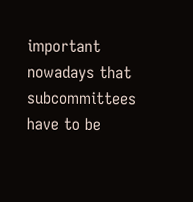important nowadays that subcommittees have to be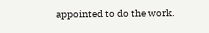appointed to do the work.